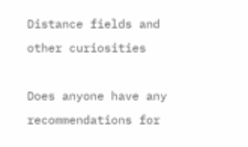Distance fields and other curiosities

Does anyone have any recommendations for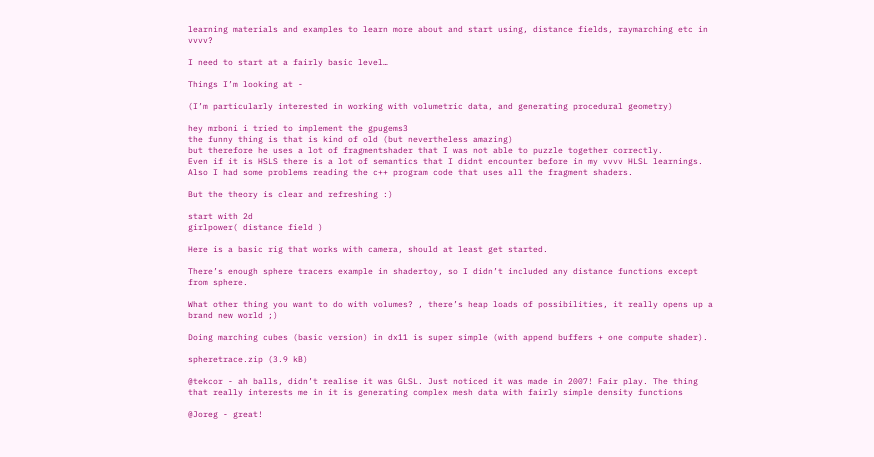learning materials and examples to learn more about and start using, distance fields, raymarching etc in vvvv?

I need to start at a fairly basic level…

Things I’m looking at -

(I’m particularly interested in working with volumetric data, and generating procedural geometry)

hey mrboni i tried to implement the gpugems3
the funny thing is that is kind of old (but nevertheless amazing)
but therefore he uses a lot of fragmentshader that I was not able to puzzle together correctly.
Even if it is HSLS there is a lot of semantics that I didnt encounter before in my vvvv HLSL learnings.
Also I had some problems reading the c++ program code that uses all the fragment shaders.

But the theory is clear and refreshing :)

start with 2d
girlpower( distance field )

Here is a basic rig that works with camera, should at least get started.

There’s enough sphere tracers example in shadertoy, so I didn’t included any distance functions except from sphere.

What other thing you want to do with volumes? , there’s heap loads of possibilities, it really opens up a brand new world ;)

Doing marching cubes (basic version) in dx11 is super simple (with append buffers + one compute shader).

spheretrace.zip (3.9 kB)

@tekcor - ah balls, didn’t realise it was GLSL. Just noticed it was made in 2007! Fair play. The thing that really interests me in it is generating complex mesh data with fairly simple density functions

@Joreg - great!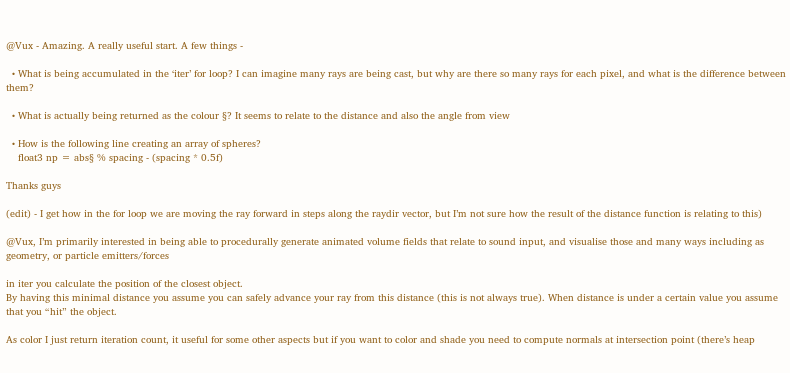@Vux - Amazing. A really useful start. A few things -

  • What is being accumulated in the ‘iter’ for loop? I can imagine many rays are being cast, but why are there so many rays for each pixel, and what is the difference between them?

  • What is actually being returned as the colour §? It seems to relate to the distance and also the angle from view

  • How is the following line creating an array of spheres?
    float3 np = abs§ % spacing - (spacing * 0.5f)

Thanks guys

(edit) - I get how in the for loop we are moving the ray forward in steps along the raydir vector, but I’m not sure how the result of the distance function is relating to this)

@Vux, I’m primarily interested in being able to procedurally generate animated volume fields that relate to sound input, and visualise those and many ways including as geometry, or particle emitters/forces

in iter you calculate the position of the closest object.
By having this minimal distance you assume you can safely advance your ray from this distance (this is not always true). When distance is under a certain value you assume that you “hit” the object.

As color I just return iteration count, it useful for some other aspects but if you want to color and shade you need to compute normals at intersection point (there’s heap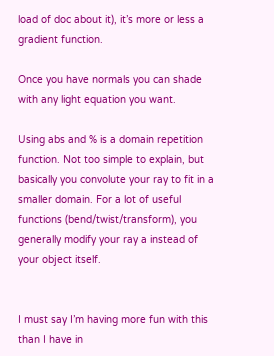load of doc about it), it’s more or less a gradient function.

Once you have normals you can shade with any light equation you want.

Using abs and % is a domain repetition function. Not too simple to explain, but basically you convolute your ray to fit in a smaller domain. For a lot of useful functions (bend/twist/transform), you generally modify your ray a instead of your object itself.


I must say I’m having more fun with this than I have in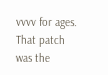vvvv for ages. That patch was the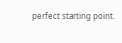perfect starting point.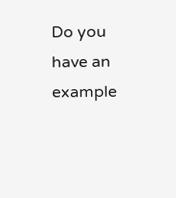Do you have an example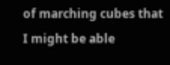of marching cubes that I might be able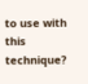to use with this technique?